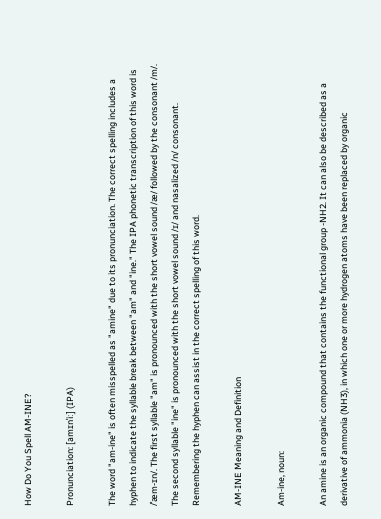How Do You Spell AM-INE?

Pronunciation: [amɪnˈiː] (IPA)

The word "am-ine" is often misspelled as "amine" due to its pronunciation. The correct spelling includes a hyphen to indicate the syllable break between "am" and "ine." The IPA phonetic transcription of this word is /ˈæm-ɪn/. The first syllable "am" is pronounced with the short vowel sound /æ/ followed by the consonant /m/. The second syllable "ine" is pronounced with the short vowel sound /ɪ/ and nasalized /n/ consonant. Remembering the hyphen can assist in the correct spelling of this word.

AM-INE Meaning and Definition

Am-ine, noun:

An amine is an organic compound that contains the functional group -NH2. It can also be described as a derivative of ammonia (NH3), in which one or more hydrogen atoms have been replaced by organic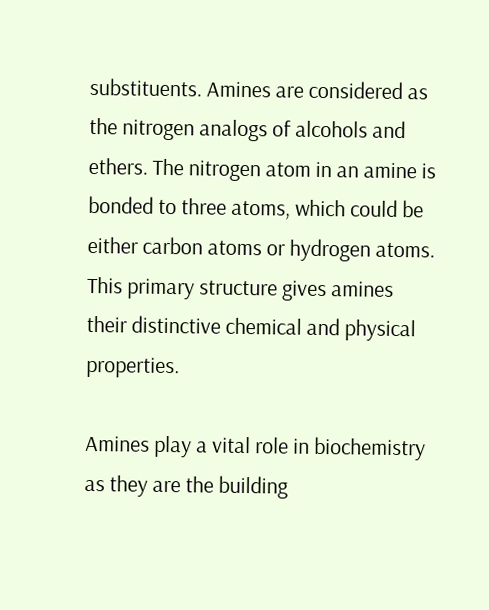substituents. Amines are considered as the nitrogen analogs of alcohols and ethers. The nitrogen atom in an amine is bonded to three atoms, which could be either carbon atoms or hydrogen atoms. This primary structure gives amines their distinctive chemical and physical properties.

Amines play a vital role in biochemistry as they are the building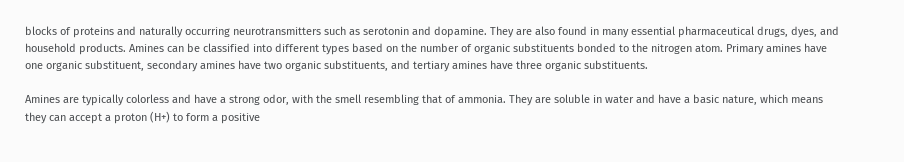blocks of proteins and naturally occurring neurotransmitters such as serotonin and dopamine. They are also found in many essential pharmaceutical drugs, dyes, and household products. Amines can be classified into different types based on the number of organic substituents bonded to the nitrogen atom. Primary amines have one organic substituent, secondary amines have two organic substituents, and tertiary amines have three organic substituents.

Amines are typically colorless and have a strong odor, with the smell resembling that of ammonia. They are soluble in water and have a basic nature, which means they can accept a proton (H+) to form a positive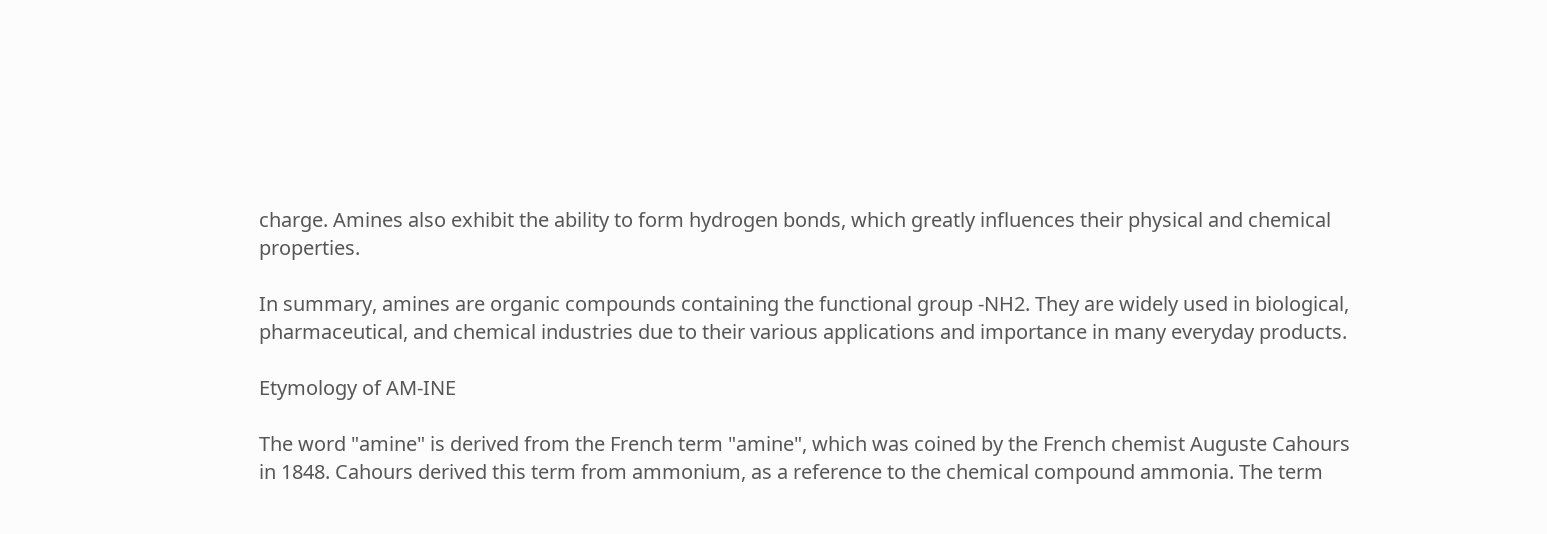charge. Amines also exhibit the ability to form hydrogen bonds, which greatly influences their physical and chemical properties.

In summary, amines are organic compounds containing the functional group -NH2. They are widely used in biological, pharmaceutical, and chemical industries due to their various applications and importance in many everyday products.

Etymology of AM-INE

The word "amine" is derived from the French term "amine", which was coined by the French chemist Auguste Cahours in 1848. Cahours derived this term from ammonium, as a reference to the chemical compound ammonia. The term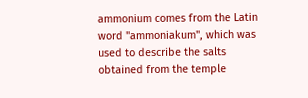ammonium comes from the Latin word "ammoniakum", which was used to describe the salts obtained from the temple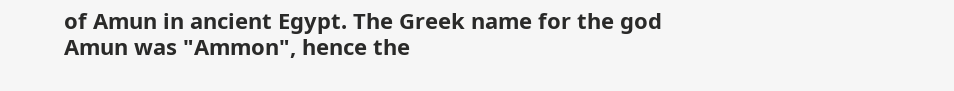of Amun in ancient Egypt. The Greek name for the god Amun was "Ammon", hence the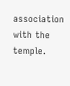association with the temple.